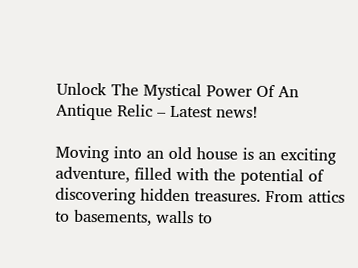Unlock The Mystical Power Of An Antique Relic – Latest news!

Moving into an old house is an exciting adventure, filled with the potential of discovering hidden treasures. From attics to basements, walls to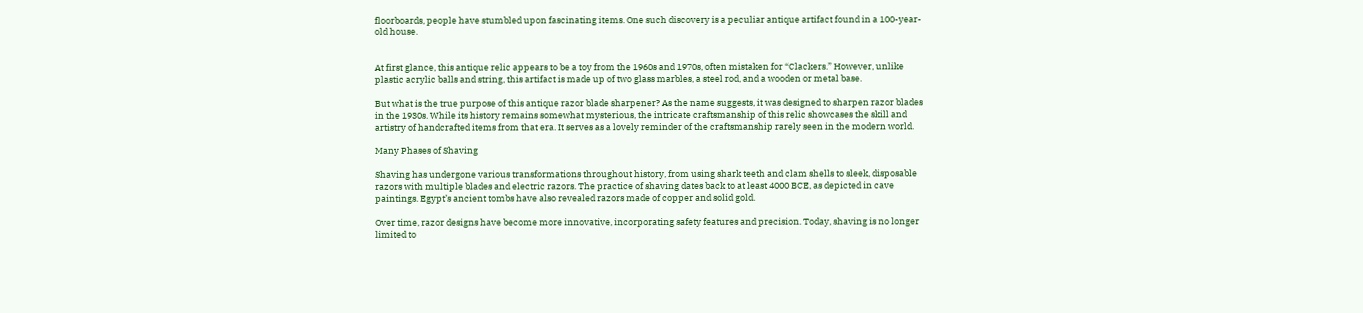floorboards, people have stumbled upon fascinating items. One such discovery is a peculiar antique artifact found in a 100-year-old house.


At first glance, this antique relic appears to be a toy from the 1960s and 1970s, often mistaken for “Clackers.” However, unlike plastic acrylic balls and string, this artifact is made up of two glass marbles, a steel rod, and a wooden or metal base.

But what is the true purpose of this antique razor blade sharpener? As the name suggests, it was designed to sharpen razor blades in the 1930s. While its history remains somewhat mysterious, the intricate craftsmanship of this relic showcases the skill and artistry of handcrafted items from that era. It serves as a lovely reminder of the craftsmanship rarely seen in the modern world.

Many Phases of Shaving

Shaving has undergone various transformations throughout history, from using shark teeth and clam shells to sleek, disposable razors with multiple blades and electric razors. The practice of shaving dates back to at least 4000 BCE, as depicted in cave paintings. Egypt’s ancient tombs have also revealed razors made of copper and solid gold.

Over time, razor designs have become more innovative, incorporating safety features and precision. Today, shaving is no longer limited to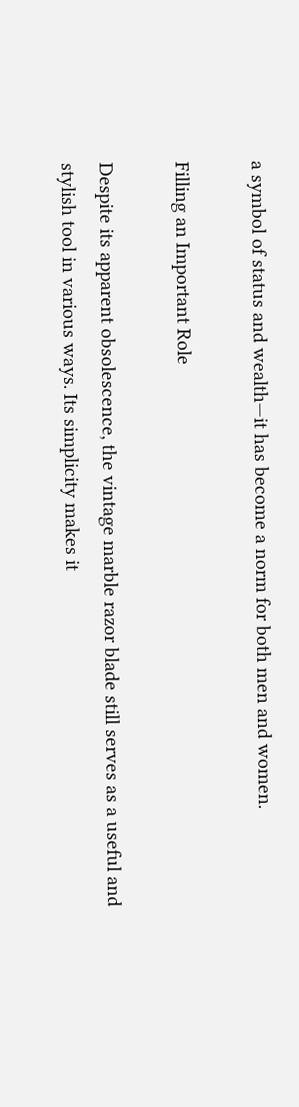a symbol of status and wealth—it has become a norm for both men and women.

Filling an Important Role

Despite its apparent obsolescence, the vintage marble razor blade still serves as a useful and stylish tool in various ways. Its simplicity makes it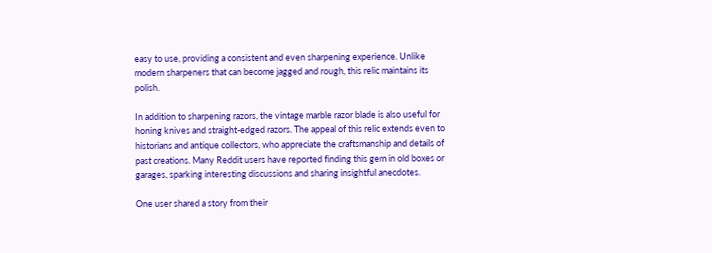easy to use, providing a consistent and even sharpening experience. Unlike modern sharpeners that can become jagged and rough, this relic maintains its polish.

In addition to sharpening razors, the vintage marble razor blade is also useful for honing knives and straight-edged razors. The appeal of this relic extends even to historians and antique collectors, who appreciate the craftsmanship and details of past creations. Many Reddit users have reported finding this gem in old boxes or garages, sparking interesting discussions and sharing insightful anecdotes.

One user shared a story from their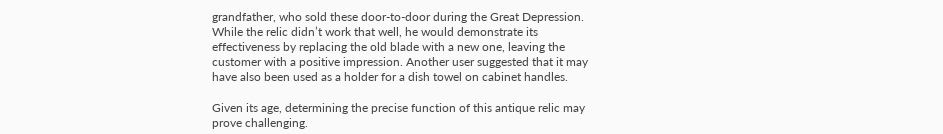grandfather, who sold these door-to-door during the Great Depression. While the relic didn’t work that well, he would demonstrate its effectiveness by replacing the old blade with a new one, leaving the customer with a positive impression. Another user suggested that it may have also been used as a holder for a dish towel on cabinet handles.

Given its age, determining the precise function of this antique relic may prove challenging.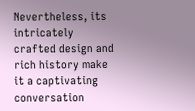Nevertheless, its intricately crafted design and rich history make it a captivating conversation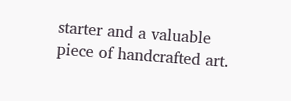starter and a valuable piece of handcrafted art.